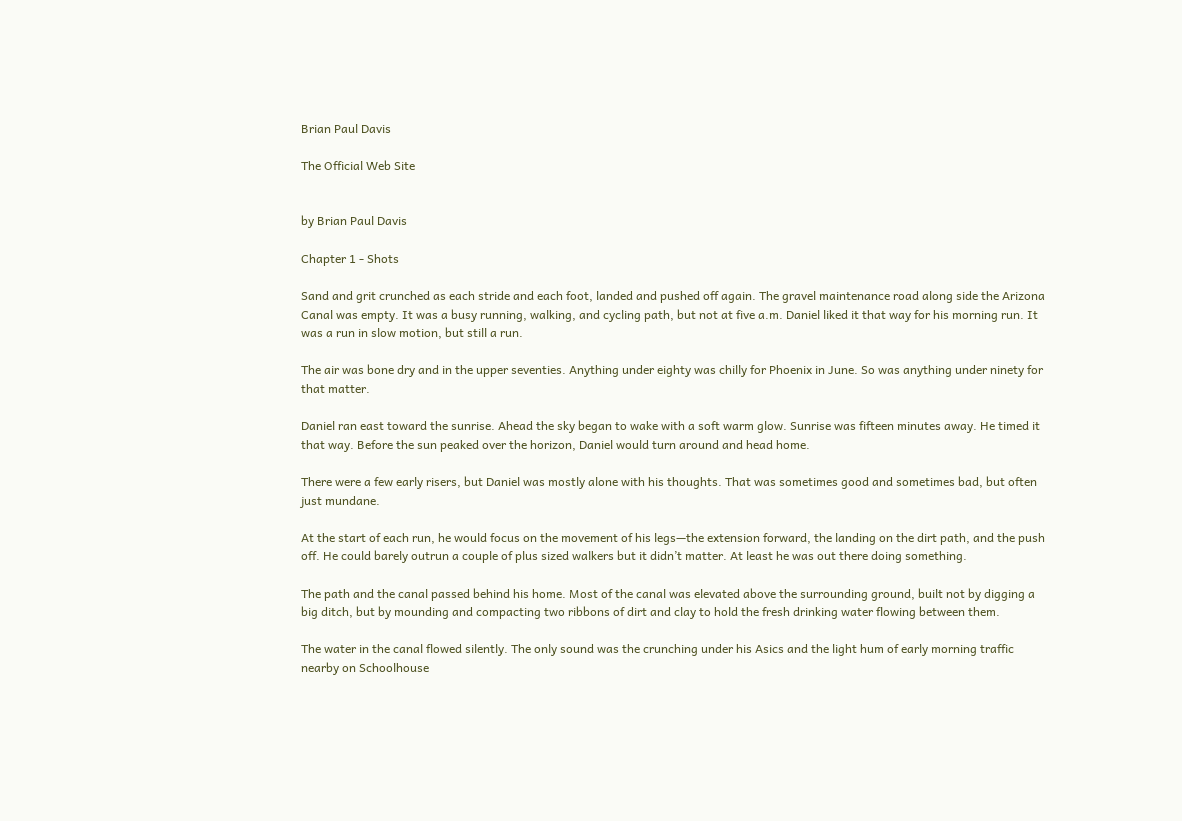Brian Paul Davis

The Official Web Site


by Brian Paul Davis

Chapter 1 - Shots

Sand and grit crunched as each stride and each foot, landed and pushed off again. The gravel maintenance road along side the Arizona Canal was empty. It was a busy running, walking, and cycling path, but not at five a.m. Daniel liked it that way for his morning run. It was a run in slow motion, but still a run.

The air was bone dry and in the upper seventies. Anything under eighty was chilly for Phoenix in June. So was anything under ninety for that matter.

Daniel ran east toward the sunrise. Ahead the sky began to wake with a soft warm glow. Sunrise was fifteen minutes away. He timed it that way. Before the sun peaked over the horizon, Daniel would turn around and head home.

There were a few early risers, but Daniel was mostly alone with his thoughts. That was sometimes good and sometimes bad, but often just mundane.

At the start of each run, he would focus on the movement of his legs—the extension forward, the landing on the dirt path, and the push off. He could barely outrun a couple of plus sized walkers but it didn’t matter. At least he was out there doing something.

The path and the canal passed behind his home. Most of the canal was elevated above the surrounding ground, built not by digging a big ditch, but by mounding and compacting two ribbons of dirt and clay to hold the fresh drinking water flowing between them.

The water in the canal flowed silently. The only sound was the crunching under his Asics and the light hum of early morning traffic nearby on Schoolhouse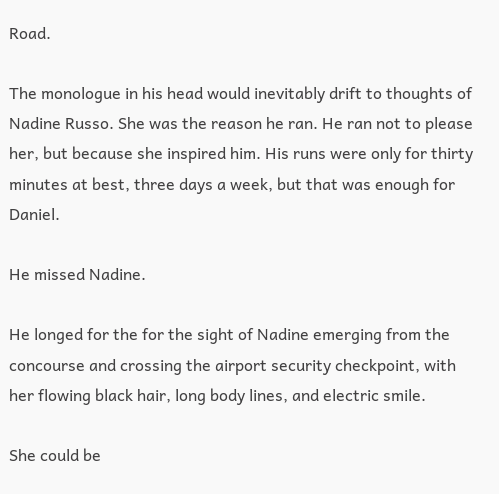Road.

The monologue in his head would inevitably drift to thoughts of Nadine Russo. She was the reason he ran. He ran not to please her, but because she inspired him. His runs were only for thirty minutes at best, three days a week, but that was enough for Daniel.

He missed Nadine.

He longed for the for the sight of Nadine emerging from the concourse and crossing the airport security checkpoint, with her flowing black hair, long body lines, and electric smile.

She could be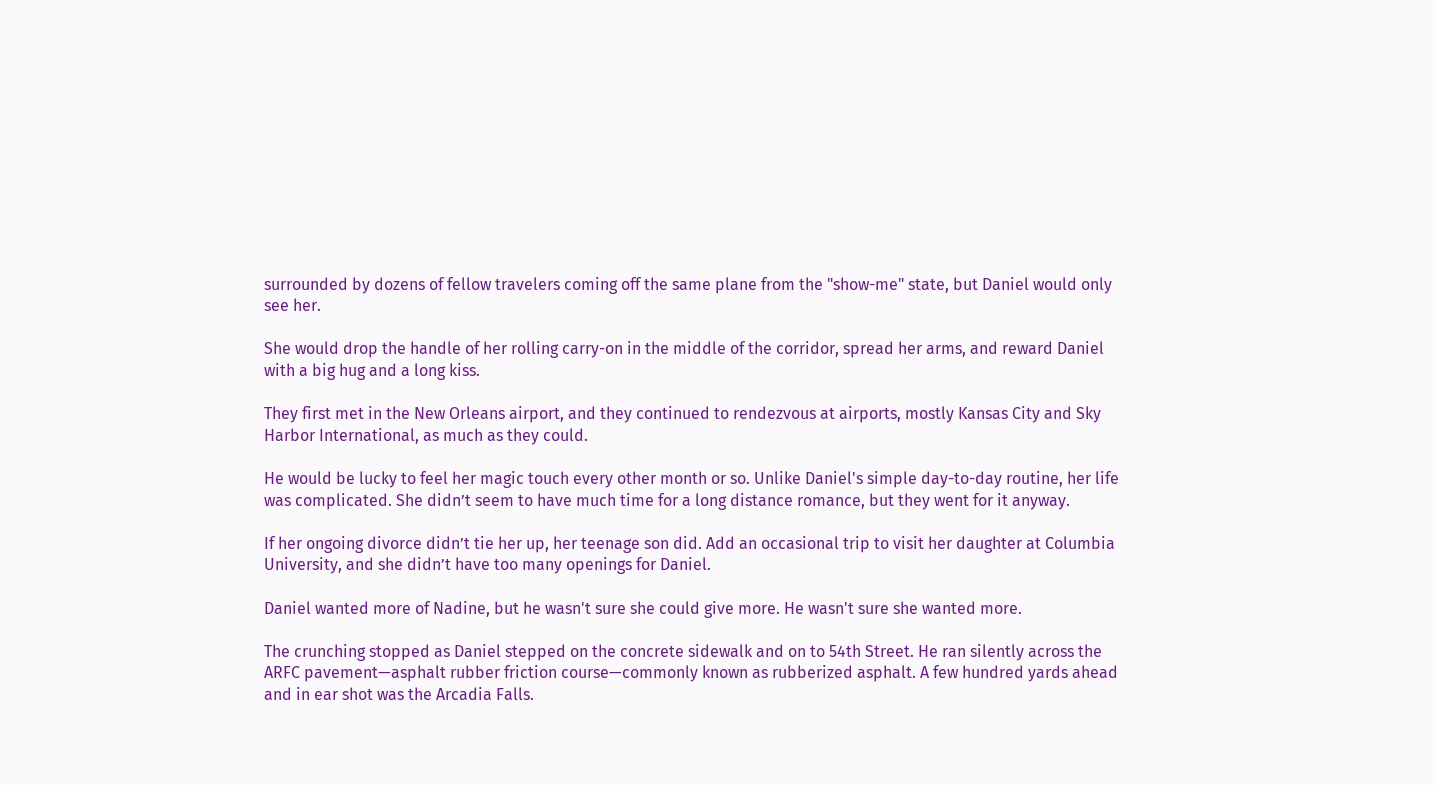surrounded by dozens of fellow travelers coming off the same plane from the "show-me" state, but Daniel would only see her.

She would drop the handle of her rolling carry-on in the middle of the corridor, spread her arms, and reward Daniel with a big hug and a long kiss.

They first met in the New Orleans airport, and they continued to rendezvous at airports, mostly Kansas City and Sky Harbor International, as much as they could.

He would be lucky to feel her magic touch every other month or so. Unlike Daniel's simple day-to-day routine, her life was complicated. She didn’t seem to have much time for a long distance romance, but they went for it anyway.

If her ongoing divorce didn’t tie her up, her teenage son did. Add an occasional trip to visit her daughter at Columbia University, and she didn’t have too many openings for Daniel.

Daniel wanted more of Nadine, but he wasn't sure she could give more. He wasn't sure she wanted more.

The crunching stopped as Daniel stepped on the concrete sidewalk and on to 54th Street. He ran silently across the ARFC pavement—asphalt rubber friction course—commonly known as rubberized asphalt. A few hundred yards ahead and in ear shot was the Arcadia Falls.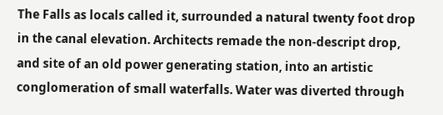The Falls as locals called it, surrounded a natural twenty foot drop in the canal elevation. Architects remade the non-descript drop, and site of an old power generating station, into an artistic conglomeration of small waterfalls. Water was diverted through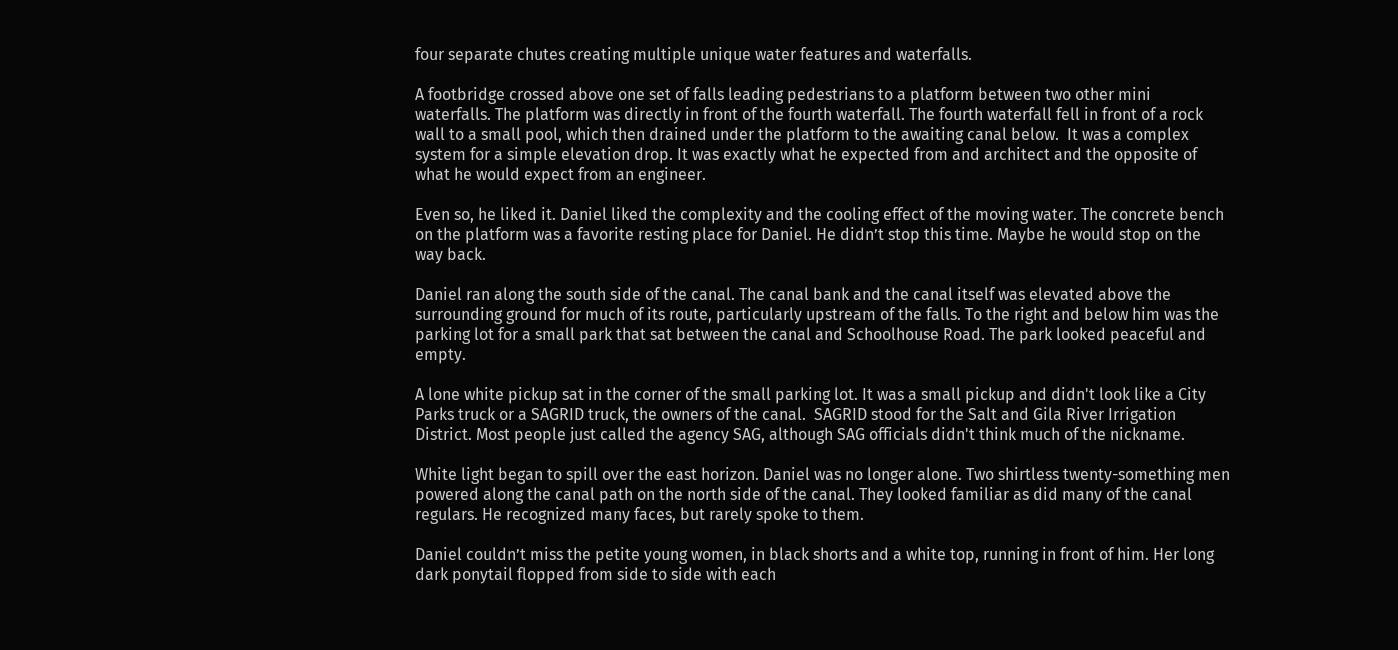four separate chutes creating multiple unique water features and waterfalls.

A footbridge crossed above one set of falls leading pedestrians to a platform between two other mini waterfalls. The platform was directly in front of the fourth waterfall. The fourth waterfall fell in front of a rock wall to a small pool, which then drained under the platform to the awaiting canal below.  It was a complex system for a simple elevation drop. It was exactly what he expected from and architect and the opposite of what he would expect from an engineer.

Even so, he liked it. Daniel liked the complexity and the cooling effect of the moving water. The concrete bench on the platform was a favorite resting place for Daniel. He didn’t stop this time. Maybe he would stop on the way back.

Daniel ran along the south side of the canal. The canal bank and the canal itself was elevated above the surrounding ground for much of its route, particularly upstream of the falls. To the right and below him was the parking lot for a small park that sat between the canal and Schoolhouse Road. The park looked peaceful and empty.

A lone white pickup sat in the corner of the small parking lot. It was a small pickup and didn't look like a City Parks truck or a SAGRID truck, the owners of the canal.  SAGRID stood for the Salt and Gila River Irrigation District. Most people just called the agency SAG, although SAG officials didn't think much of the nickname.

White light began to spill over the east horizon. Daniel was no longer alone. Two shirtless twenty-something men powered along the canal path on the north side of the canal. They looked familiar as did many of the canal regulars. He recognized many faces, but rarely spoke to them.

Daniel couldn’t miss the petite young women, in black shorts and a white top, running in front of him. Her long dark ponytail flopped from side to side with each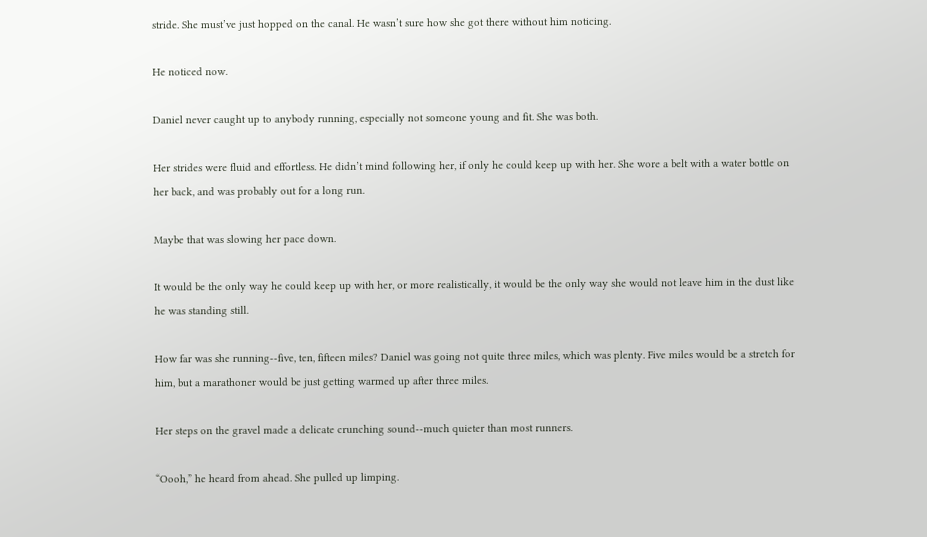stride. She must’ve just hopped on the canal. He wasn’t sure how she got there without him noticing.

He noticed now.

Daniel never caught up to anybody running, especially not someone young and fit. She was both.

Her strides were fluid and effortless. He didn’t mind following her, if only he could keep up with her. She wore a belt with a water bottle on her back, and was probably out for a long run.

Maybe that was slowing her pace down.

It would be the only way he could keep up with her, or more realistically, it would be the only way she would not leave him in the dust like he was standing still.

How far was she running--five, ten, fifteen miles? Daniel was going not quite three miles, which was plenty. Five miles would be a stretch for him, but a marathoner would be just getting warmed up after three miles.

Her steps on the gravel made a delicate crunching sound--much quieter than most runners.

“Oooh,” he heard from ahead. She pulled up limping.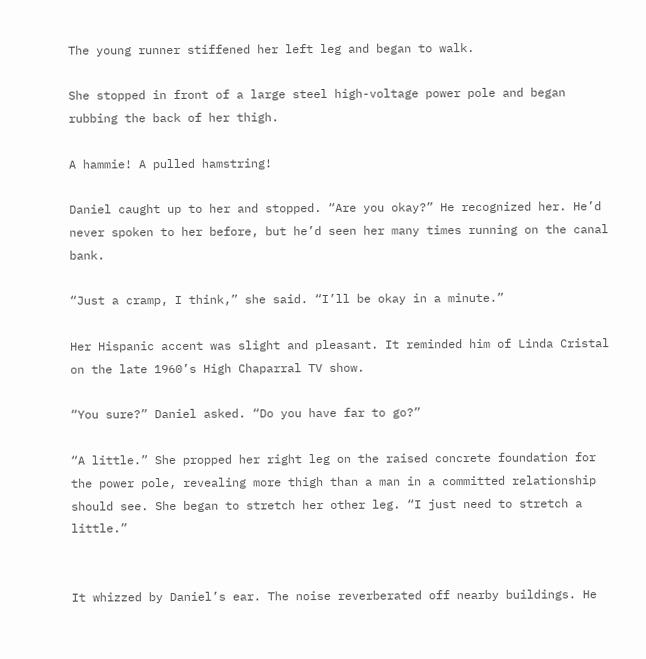The young runner stiffened her left leg and began to walk.

She stopped in front of a large steel high-voltage power pole and began rubbing the back of her thigh.

A hammie! A pulled hamstring!

Daniel caught up to her and stopped. “Are you okay?” He recognized her. He’d never spoken to her before, but he’d seen her many times running on the canal bank.

“Just a cramp, I think,” she said. “I’ll be okay in a minute.”

Her Hispanic accent was slight and pleasant. It reminded him of Linda Cristal on the late 1960’s High Chaparral TV show.

“You sure?” Daniel asked. “Do you have far to go?”

“A little.” She propped her right leg on the raised concrete foundation for the power pole, revealing more thigh than a man in a committed relationship should see. She began to stretch her other leg. “I just need to stretch a little.”


It whizzed by Daniel’s ear. The noise reverberated off nearby buildings. He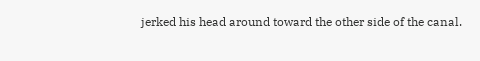jerked his head around toward the other side of the canal.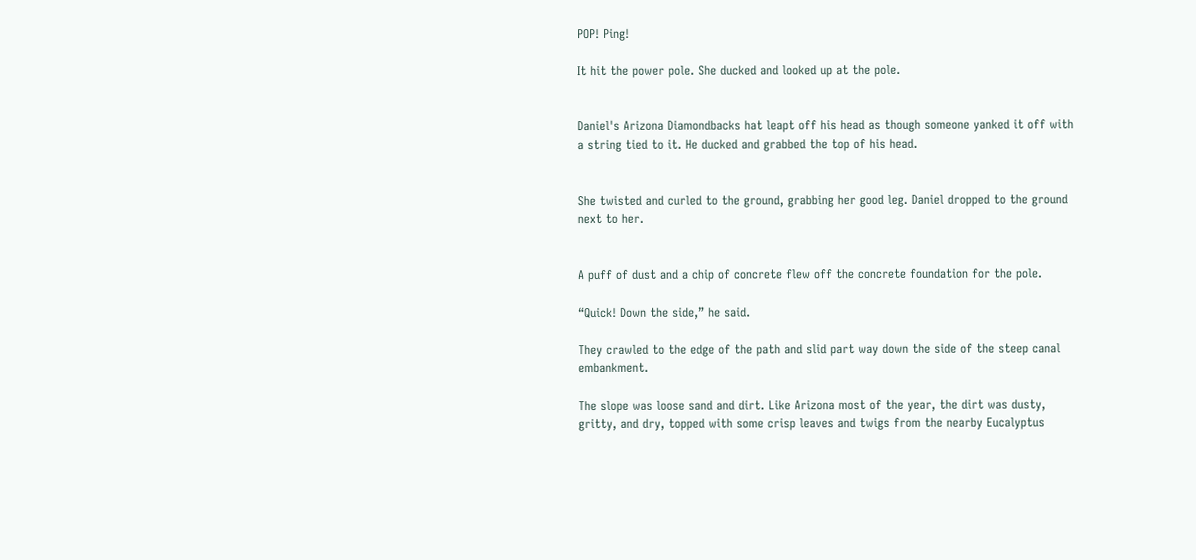POP! Ping!

It hit the power pole. She ducked and looked up at the pole.


Daniel's Arizona Diamondbacks hat leapt off his head as though someone yanked it off with a string tied to it. He ducked and grabbed the top of his head.


She twisted and curled to the ground, grabbing her good leg. Daniel dropped to the ground next to her.


A puff of dust and a chip of concrete flew off the concrete foundation for the pole.

“Quick! Down the side,” he said.

They crawled to the edge of the path and slid part way down the side of the steep canal embankment.

The slope was loose sand and dirt. Like Arizona most of the year, the dirt was dusty, gritty, and dry, topped with some crisp leaves and twigs from the nearby Eucalyptus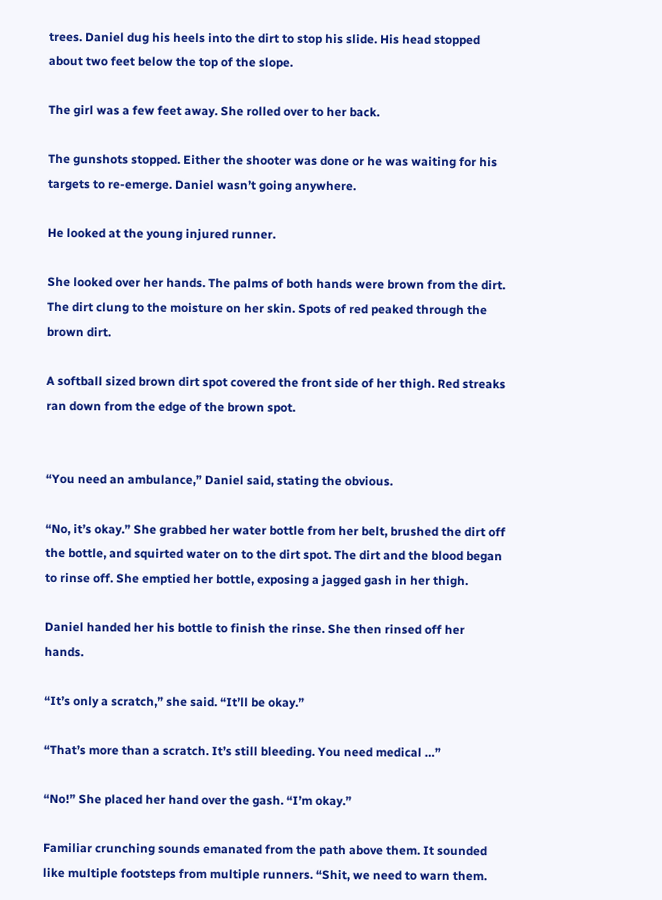trees. Daniel dug his heels into the dirt to stop his slide. His head stopped about two feet below the top of the slope.

The girl was a few feet away. She rolled over to her back.

The gunshots stopped. Either the shooter was done or he was waiting for his targets to re-emerge. Daniel wasn’t going anywhere.

He looked at the young injured runner.

She looked over her hands. The palms of both hands were brown from the dirt. The dirt clung to the moisture on her skin. Spots of red peaked through the brown dirt.

A softball sized brown dirt spot covered the front side of her thigh. Red streaks ran down from the edge of the brown spot.


“You need an ambulance,” Daniel said, stating the obvious.

“No, it’s okay.” She grabbed her water bottle from her belt, brushed the dirt off the bottle, and squirted water on to the dirt spot. The dirt and the blood began to rinse off. She emptied her bottle, exposing a jagged gash in her thigh.

Daniel handed her his bottle to finish the rinse. She then rinsed off her hands.

“It’s only a scratch,” she said. “It’ll be okay.”

“That’s more than a scratch. It’s still bleeding. You need medical …”

“No!” She placed her hand over the gash. “I’m okay.”

Familiar crunching sounds emanated from the path above them. It sounded like multiple footsteps from multiple runners. “Shit, we need to warn them.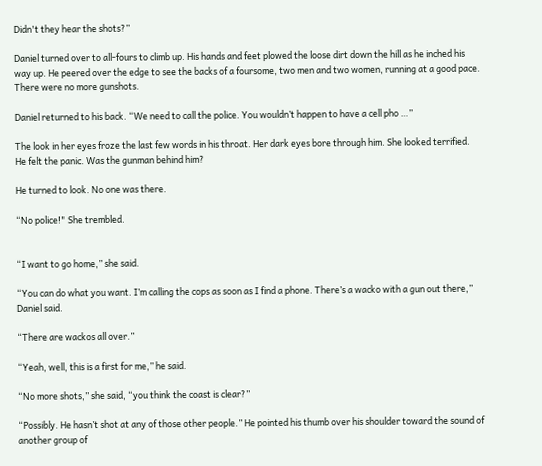Didn't they hear the shots?”

Daniel turned over to all-fours to climb up. His hands and feet plowed the loose dirt down the hill as he inched his way up. He peered over the edge to see the backs of a foursome, two men and two women, running at a good pace. There were no more gunshots.

Daniel returned to his back. “We need to call the police. You wouldn’t happen to have a cell pho …”

The look in her eyes froze the last few words in his throat. Her dark eyes bore through him. She looked terrified. He felt the panic. Was the gunman behind him?

He turned to look. No one was there.

“No police!" She trembled.


“I want to go home,” she said.

“You can do what you want. I’m calling the cops as soon as I find a phone. There’s a wacko with a gun out there,” Daniel said.

“There are wackos all over.”

“Yeah, well, this is a first for me,” he said.

“No more shots,” she said, “you think the coast is clear?”

“Possibly. He hasn’t shot at any of those other people.” He pointed his thumb over his shoulder toward the sound of another group of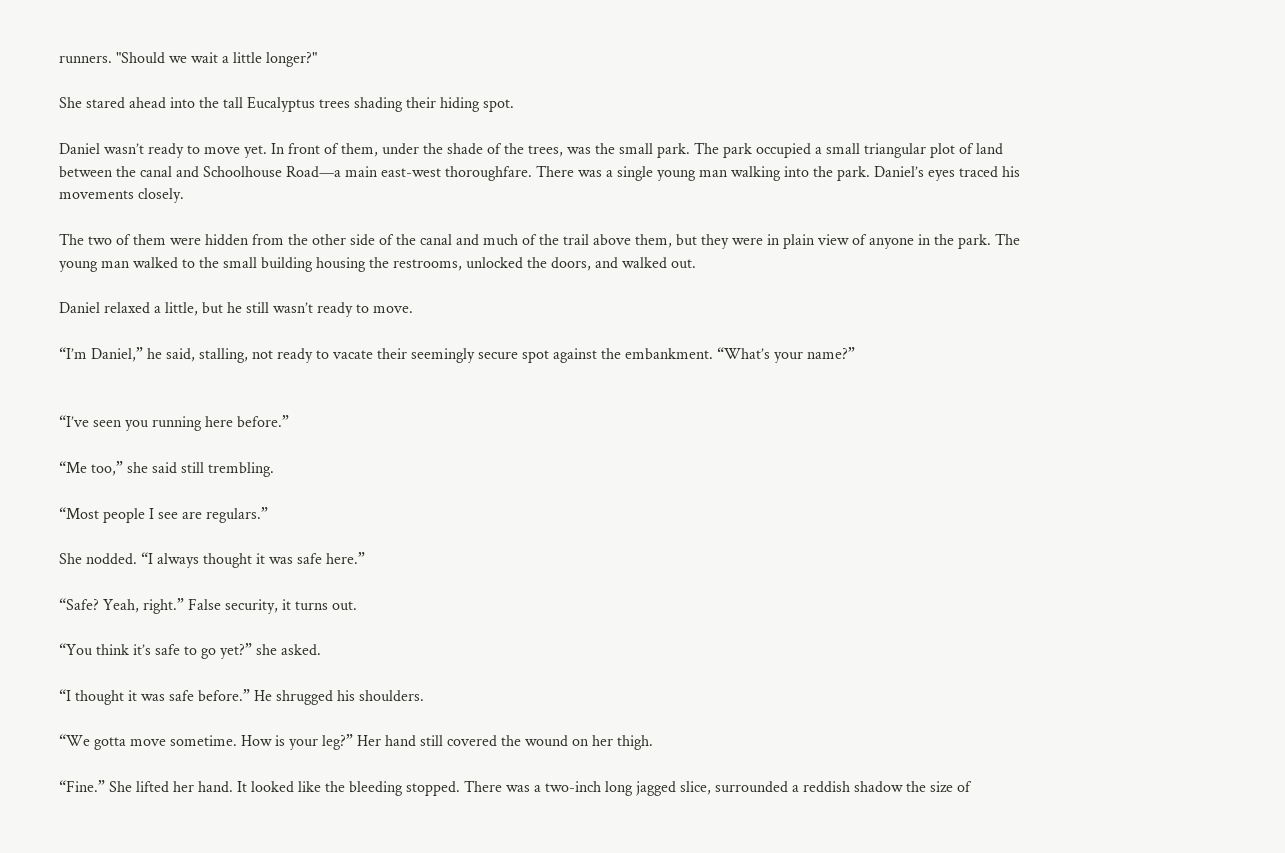runners. "Should we wait a little longer?"

She stared ahead into the tall Eucalyptus trees shading their hiding spot.

Daniel wasn’t ready to move yet. In front of them, under the shade of the trees, was the small park. The park occupied a small triangular plot of land between the canal and Schoolhouse Road—a main east-west thoroughfare. There was a single young man walking into the park. Daniel’s eyes traced his movements closely.

The two of them were hidden from the other side of the canal and much of the trail above them, but they were in plain view of anyone in the park. The young man walked to the small building housing the restrooms, unlocked the doors, and walked out.

Daniel relaxed a little, but he still wasn’t ready to move.

“I’m Daniel,” he said, stalling, not ready to vacate their seemingly secure spot against the embankment. “What’s your name?”


“I’ve seen you running here before.”

“Me too,” she said still trembling.

“Most people I see are regulars.”

She nodded. “I always thought it was safe here.”

“Safe? Yeah, right.” False security, it turns out.

“You think it’s safe to go yet?” she asked.

“I thought it was safe before.” He shrugged his shoulders.

“We gotta move sometime. How is your leg?” Her hand still covered the wound on her thigh.

“Fine.” She lifted her hand. It looked like the bleeding stopped. There was a two-inch long jagged slice, surrounded a reddish shadow the size of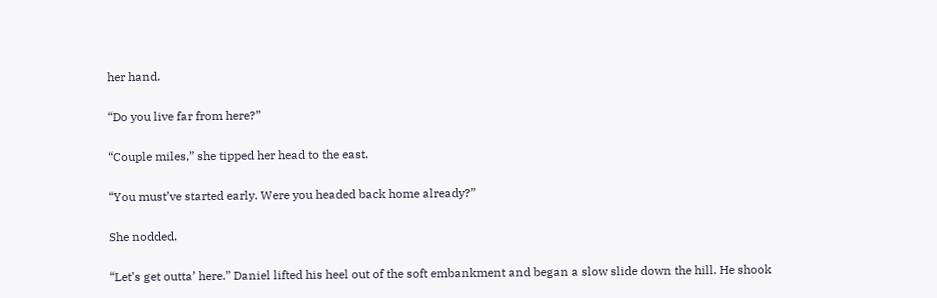her hand.

“Do you live far from here?”

“Couple miles,” she tipped her head to the east.

“You must’ve started early. Were you headed back home already?”

She nodded.

“Let’s get outta’ here.” Daniel lifted his heel out of the soft embankment and began a slow slide down the hill. He shook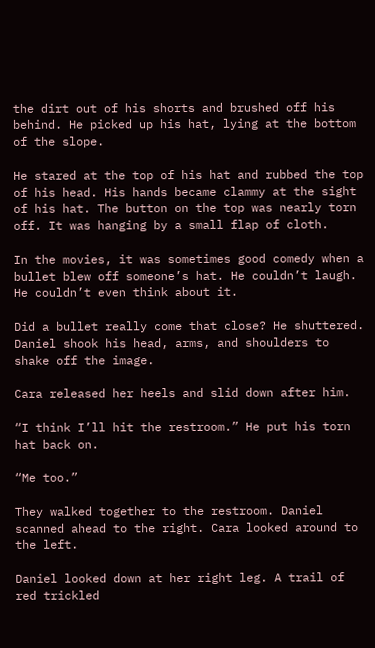the dirt out of his shorts and brushed off his behind. He picked up his hat, lying at the bottom of the slope.

He stared at the top of his hat and rubbed the top of his head. His hands became clammy at the sight of his hat. The button on the top was nearly torn off. It was hanging by a small flap of cloth.

In the movies, it was sometimes good comedy when a bullet blew off someone’s hat. He couldn’t laugh. He couldn’t even think about it.

Did a bullet really come that close? He shuttered. Daniel shook his head, arms, and shoulders to shake off the image.

Cara released her heels and slid down after him.

“I think I’ll hit the restroom.” He put his torn hat back on.

“Me too.”

They walked together to the restroom. Daniel scanned ahead to the right. Cara looked around to the left.

Daniel looked down at her right leg. A trail of red trickled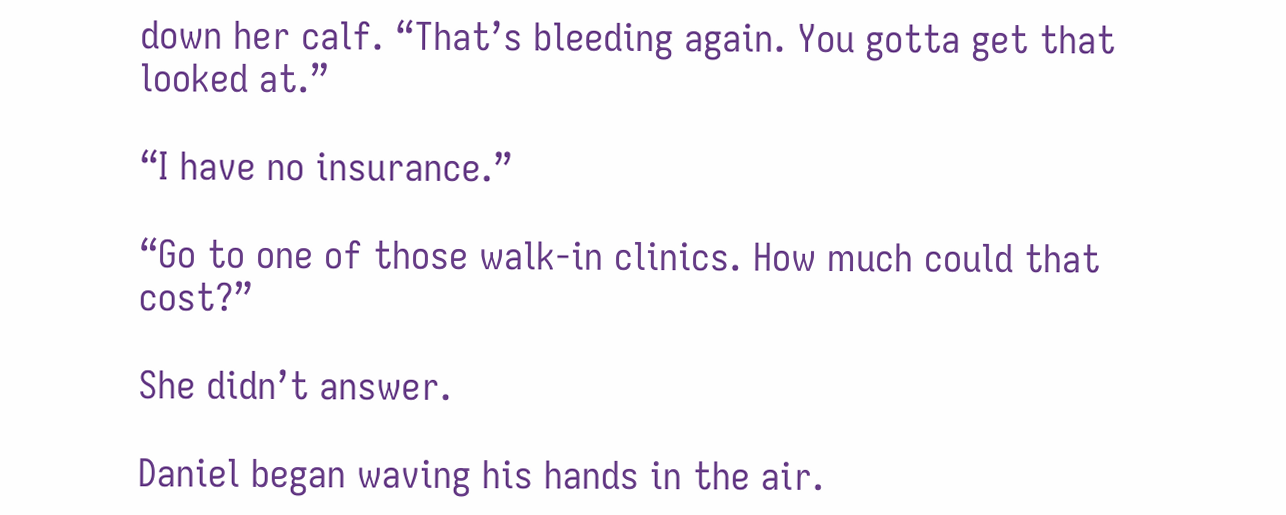down her calf. “That’s bleeding again. You gotta get that looked at.”

“I have no insurance.”

“Go to one of those walk-in clinics. How much could that cost?”

She didn’t answer.

Daniel began waving his hands in the air.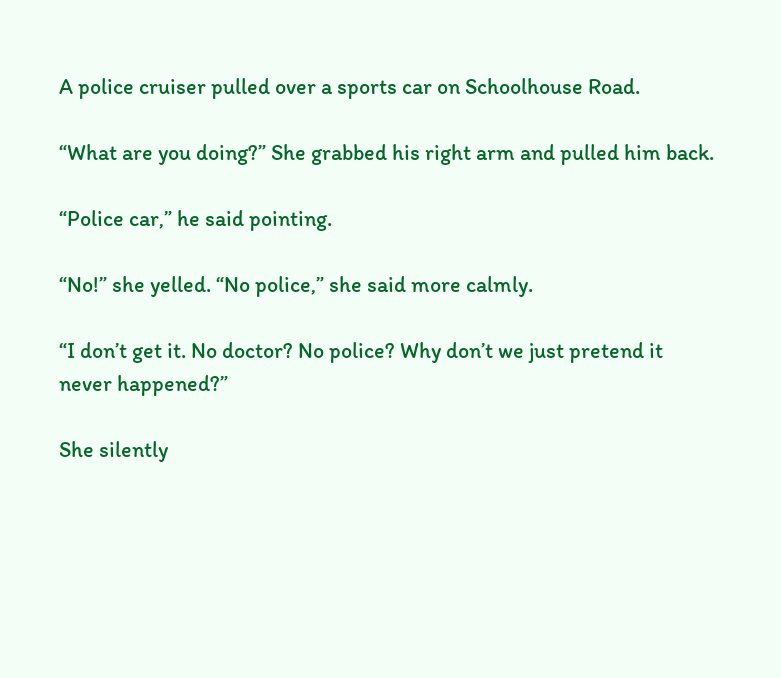A police cruiser pulled over a sports car on Schoolhouse Road.

“What are you doing?” She grabbed his right arm and pulled him back.

“Police car,” he said pointing.

“No!” she yelled. “No police,” she said more calmly.

“I don’t get it. No doctor? No police? Why don’t we just pretend it never happened?”

She silently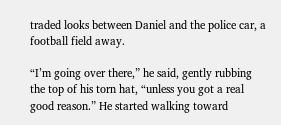traded looks between Daniel and the police car, a football field away.

“I’m going over there,” he said, gently rubbing the top of his torn hat, “unless you got a real good reason.” He started walking toward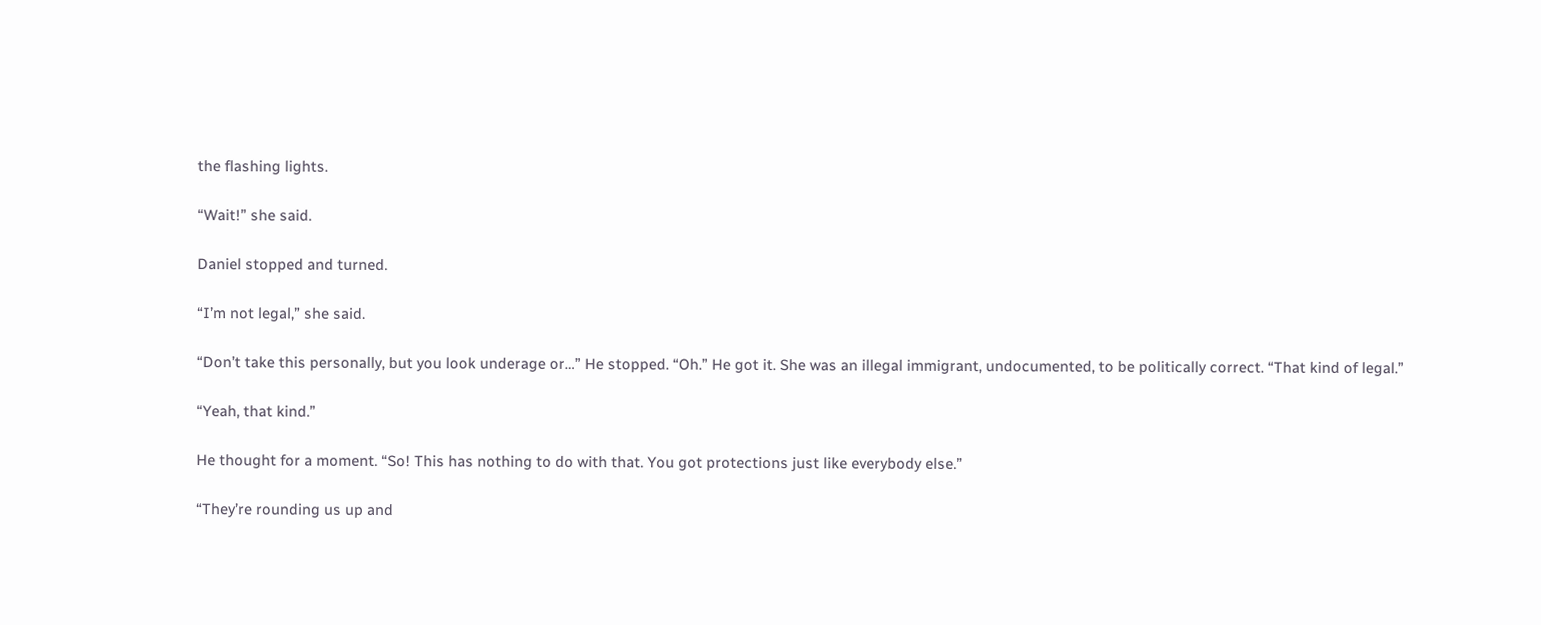the flashing lights.

“Wait!” she said.

Daniel stopped and turned.

“I’m not legal,” she said.

“Don’t take this personally, but you look underage or…” He stopped. “Oh.” He got it. She was an illegal immigrant, undocumented, to be politically correct. “That kind of legal.”

“Yeah, that kind.”

He thought for a moment. “So! This has nothing to do with that. You got protections just like everybody else.”

“They’re rounding us up and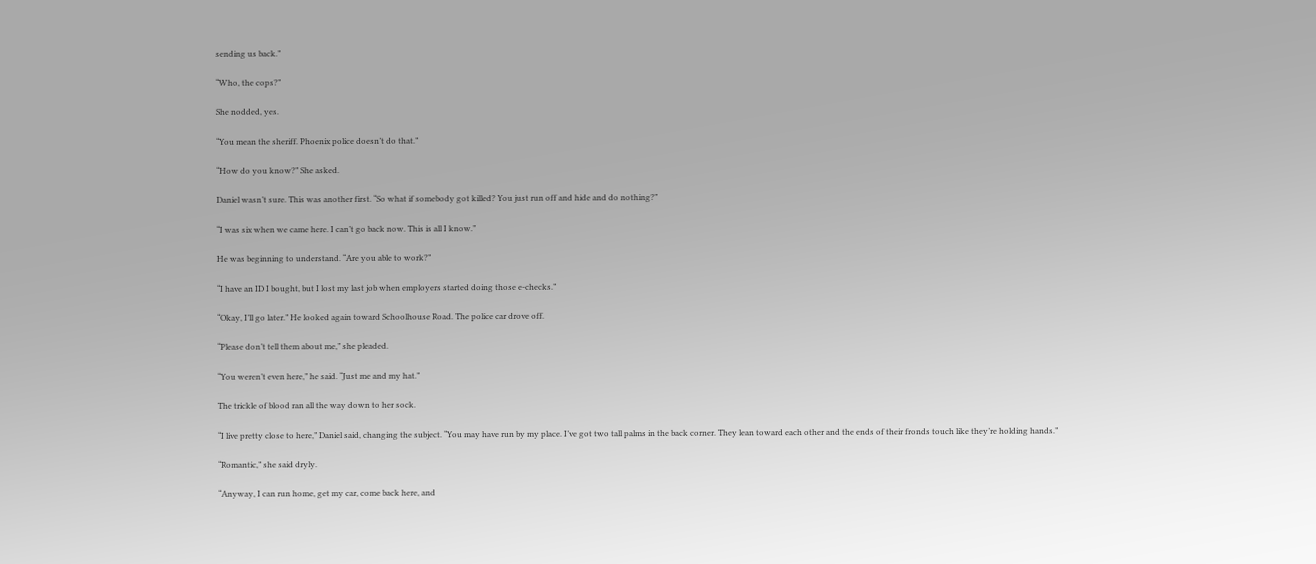sending us back.”

“Who, the cops?”

She nodded, yes.

“You mean the sheriff. Phoenix police doesn’t do that.”

“How do you know?” She asked.

Daniel wasn’t sure. This was another first. “So what if somebody got killed? You just run off and hide and do nothing?”

“I was six when we came here. I can’t go back now. This is all I know.”

He was beginning to understand. “Are you able to work?”

“I have an ID I bought, but I lost my last job when employers started doing those e-checks.”

“Okay, I’ll go later.” He looked again toward Schoolhouse Road. The police car drove off.

“Please don’t tell them about me,” she pleaded.

“You weren’t even here,” he said. “Just me and my hat.”

The trickle of blood ran all the way down to her sock.

“I live pretty close to here,” Daniel said, changing the subject. “You may have run by my place. I’ve got two tall palms in the back corner. They lean toward each other and the ends of their fronds touch like they’re holding hands.”

“Romantic,” she said dryly.

“Anyway, I can run home, get my car, come back here, and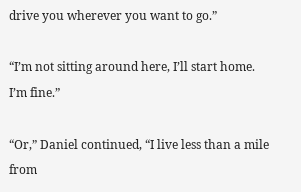drive you wherever you want to go.”

“I’m not sitting around here, I’ll start home. I’m fine.”

“Or,” Daniel continued, “I live less than a mile from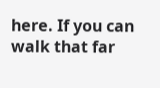here. If you can walk that far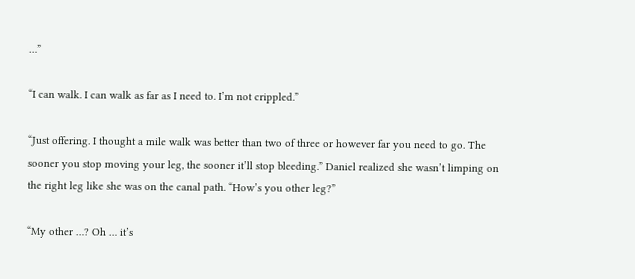…”

“I can walk. I can walk as far as I need to. I’m not crippled.”

“Just offering. I thought a mile walk was better than two of three or however far you need to go. The sooner you stop moving your leg, the sooner it’ll stop bleeding.” Daniel realized she wasn’t limping on the right leg like she was on the canal path. “How’s you other leg?”

“My other …? Oh … it’s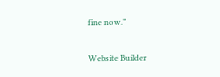fine now.”

Website Builder